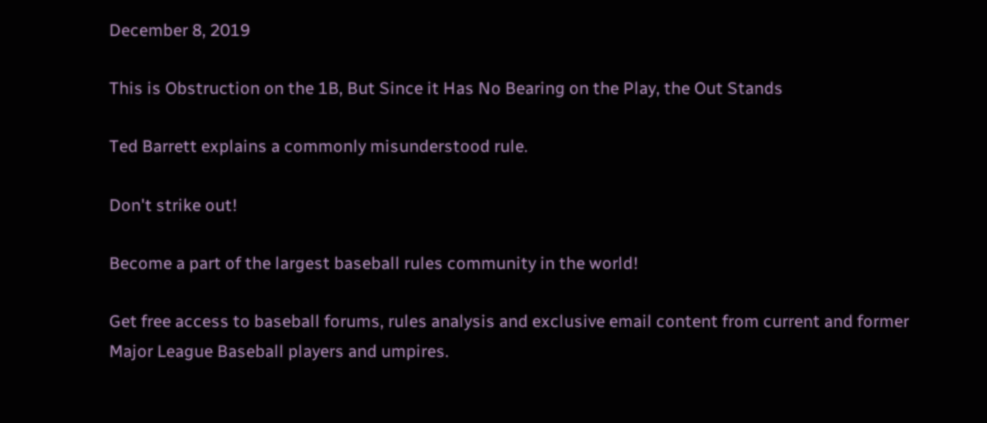December 8, 2019

This is Obstruction on the 1B, But Since it Has No Bearing on the Play, the Out Stands

Ted Barrett explains a commonly misunderstood rule.

Don't strike out!

Become a part of the largest baseball rules community in the world!

Get free access to baseball forums, rules analysis and exclusive email content from current and former Major League Baseball players and umpires.